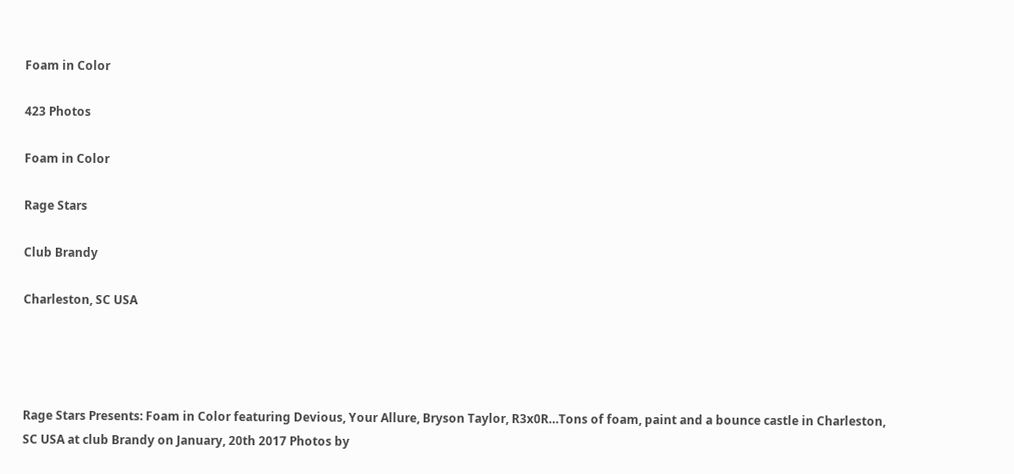Foam in Color

423 Photos

Foam in Color

Rage Stars

Club Brandy

Charleston, SC USA




Rage Stars Presents: Foam in Color featuring Devious, Your Allure, Bryson Taylor, R3x0R…Tons of foam, paint and a bounce castle in Charleston, SC USA at club Brandy on January, 20th 2017 Photos by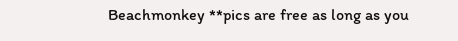Beachmonkey **pics are free as long as you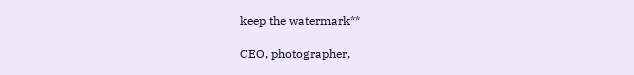keep the watermark**

CEO, photographer,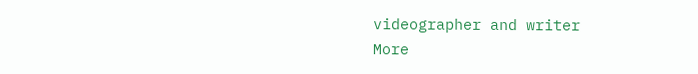videographer and writer
More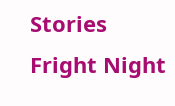Stories
Fright Night